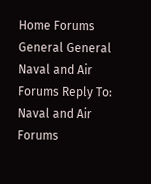Home Forums General General Naval and Air Forums Reply To: Naval and Air Forums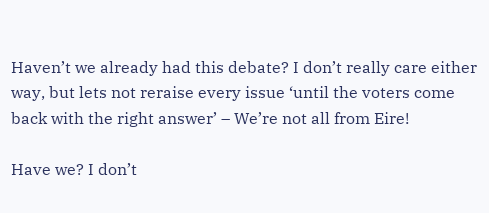Haven’t we already had this debate? I don’t really care either way, but lets not reraise every issue ‘until the voters come back with the right answer’ – We’re not all from Eire!

Have we? I don’t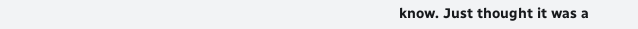know. Just thought it was a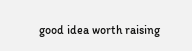good idea worth raising